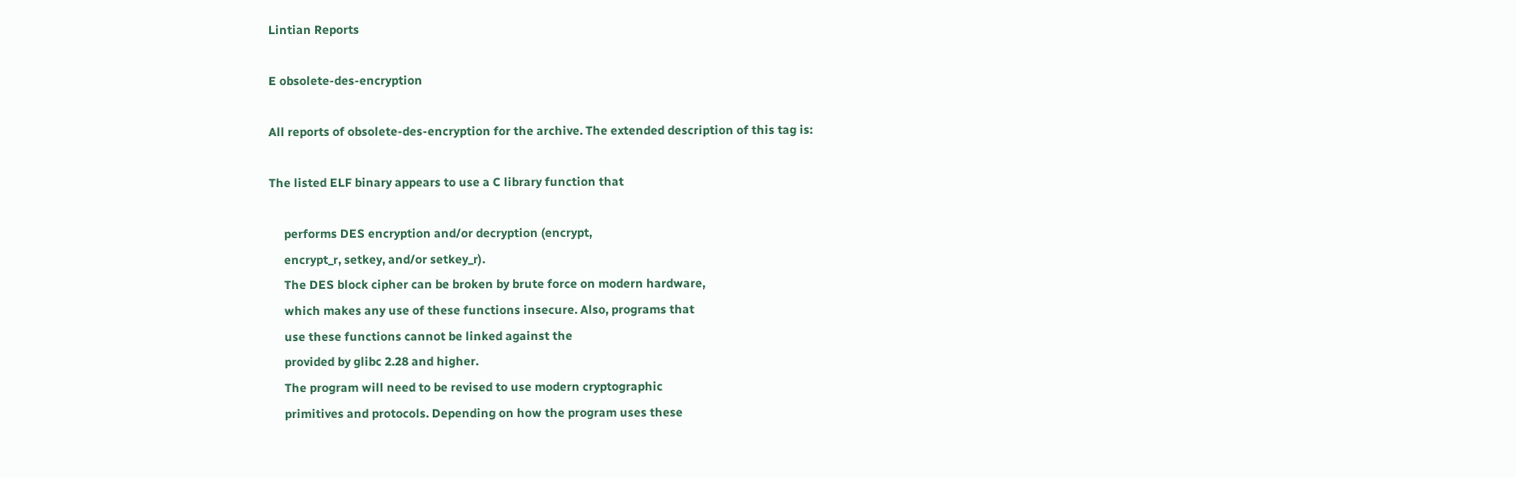Lintian Reports

E obsolete-des-encryption

All reports of obsolete-des-encryption for the archive. The extended description of this tag is:

The listed ELF binary appears to use a C library function that

     performs DES encryption and/or decryption (encrypt,
     encrypt_r, setkey, and/or setkey_r).
     The DES block cipher can be broken by brute force on modern hardware,
     which makes any use of these functions insecure. Also, programs that
     use these functions cannot be linked against the
     provided by glibc 2.28 and higher.
     The program will need to be revised to use modern cryptographic
     primitives and protocols. Depending on how the program uses these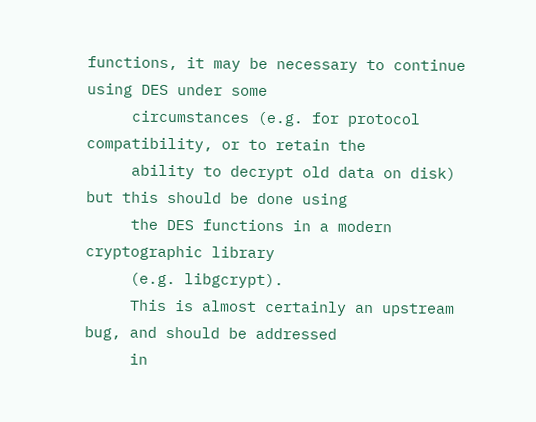functions, it may be necessary to continue using DES under some
     circumstances (e.g. for protocol compatibility, or to retain the
     ability to decrypt old data on disk) but this should be done using
     the DES functions in a modern cryptographic library
     (e.g. libgcrypt).
     This is almost certainly an upstream bug, and should be addressed
     in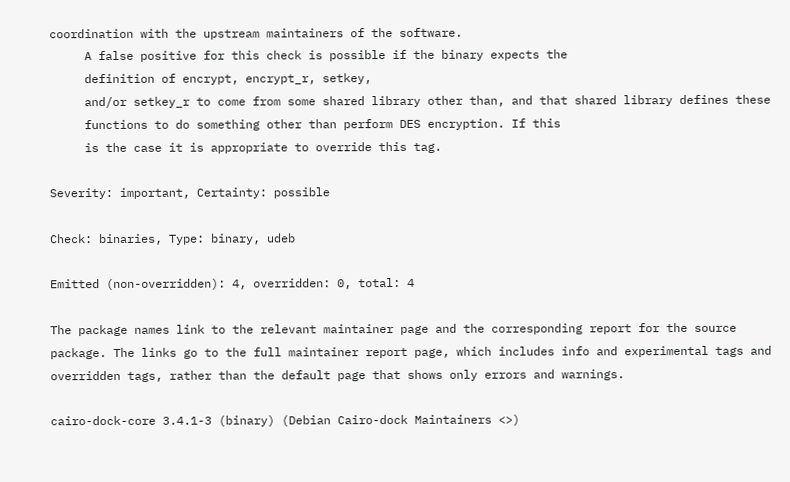coordination with the upstream maintainers of the software.
     A false positive for this check is possible if the binary expects the
     definition of encrypt, encrypt_r, setkey,
     and/or setkey_r to come from some shared library other than, and that shared library defines these
     functions to do something other than perform DES encryption. If this
     is the case it is appropriate to override this tag.

Severity: important, Certainty: possible

Check: binaries, Type: binary, udeb

Emitted (non-overridden): 4, overridden: 0, total: 4

The package names link to the relevant maintainer page and the corresponding report for the source package. The links go to the full maintainer report page, which includes info and experimental tags and overridden tags, rather than the default page that shows only errors and warnings.

cairo-dock-core 3.4.1-3 (binary) (Debian Cairo-dock Maintainers <>)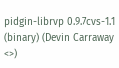pidgin-librvp 0.9.7cvs-1.1 (binary) (Devin Carraway <>)